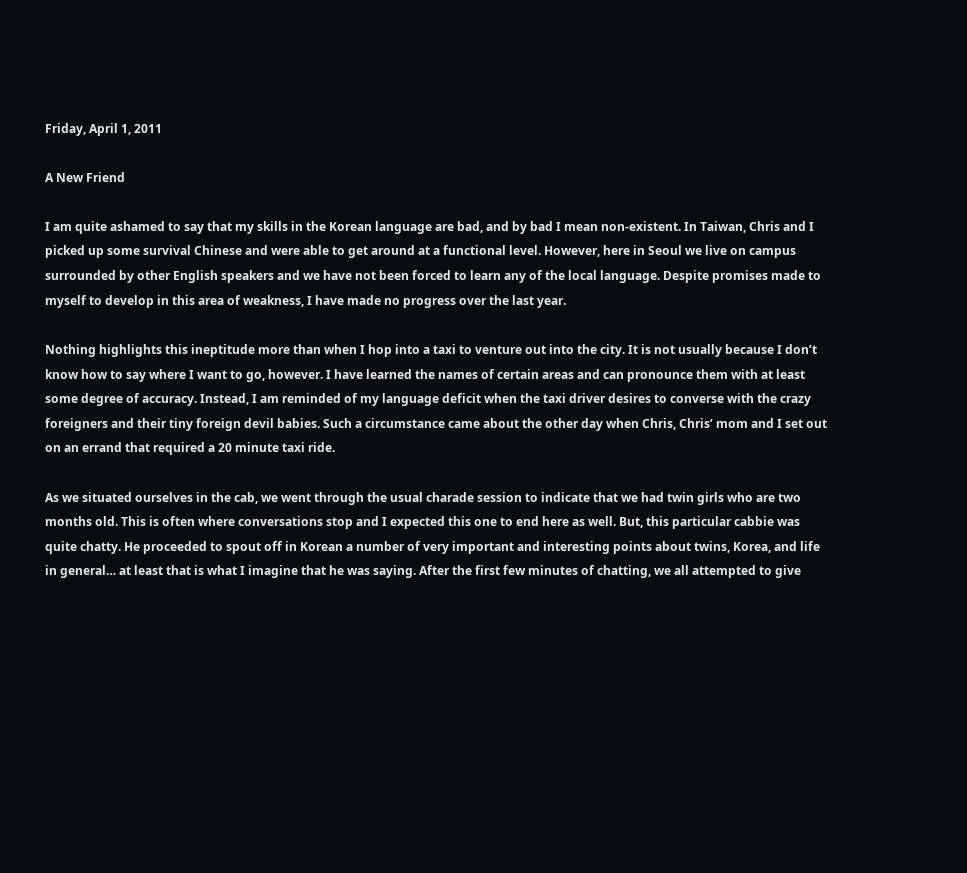Friday, April 1, 2011

A New Friend

I am quite ashamed to say that my skills in the Korean language are bad, and by bad I mean non-existent. In Taiwan, Chris and I picked up some survival Chinese and were able to get around at a functional level. However, here in Seoul we live on campus surrounded by other English speakers and we have not been forced to learn any of the local language. Despite promises made to myself to develop in this area of weakness, I have made no progress over the last year.

Nothing highlights this ineptitude more than when I hop into a taxi to venture out into the city. It is not usually because I don’t know how to say where I want to go, however. I have learned the names of certain areas and can pronounce them with at least some degree of accuracy. Instead, I am reminded of my language deficit when the taxi driver desires to converse with the crazy foreigners and their tiny foreign devil babies. Such a circumstance came about the other day when Chris, Chris’ mom and I set out on an errand that required a 20 minute taxi ride.

As we situated ourselves in the cab, we went through the usual charade session to indicate that we had twin girls who are two months old. This is often where conversations stop and I expected this one to end here as well. But, this particular cabbie was quite chatty. He proceeded to spout off in Korean a number of very important and interesting points about twins, Korea, and life in general… at least that is what I imagine that he was saying. After the first few minutes of chatting, we all attempted to give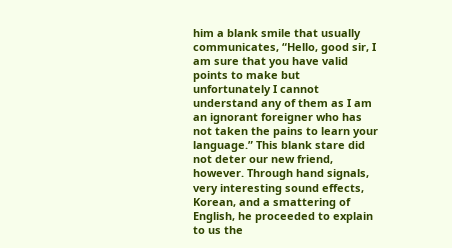him a blank smile that usually communicates, “Hello, good sir, I am sure that you have valid points to make but unfortunately I cannot understand any of them as I am an ignorant foreigner who has not taken the pains to learn your language.” This blank stare did not deter our new friend, however. Through hand signals, very interesting sound effects, Korean, and a smattering of English, he proceeded to explain to us the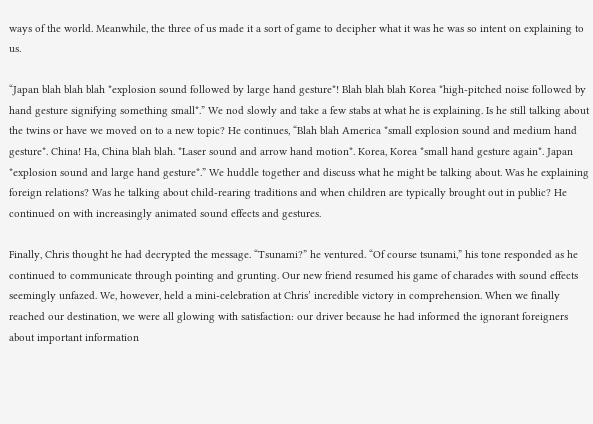ways of the world. Meanwhile, the three of us made it a sort of game to decipher what it was he was so intent on explaining to us.

“Japan blah blah blah *explosion sound followed by large hand gesture*! Blah blah blah Korea *high-pitched noise followed by hand gesture signifying something small*.” We nod slowly and take a few stabs at what he is explaining. Is he still talking about the twins or have we moved on to a new topic? He continues, “Blah blah America *small explosion sound and medium hand gesture*. China! Ha, China blah blah. *Laser sound and arrow hand motion*. Korea, Korea *small hand gesture again*. Japan *explosion sound and large hand gesture*.” We huddle together and discuss what he might be talking about. Was he explaining foreign relations? Was he talking about child-rearing traditions and when children are typically brought out in public? He continued on with increasingly animated sound effects and gestures.

Finally, Chris thought he had decrypted the message. “Tsunami?” he ventured. “Of course tsunami,” his tone responded as he continued to communicate through pointing and grunting. Our new friend resumed his game of charades with sound effects seemingly unfazed. We, however, held a mini-celebration at Chris’ incredible victory in comprehension. When we finally reached our destination, we were all glowing with satisfaction: our driver because he had informed the ignorant foreigners about important information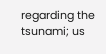regarding the tsunami; us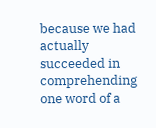because we had actually succeeded in comprehending one word of a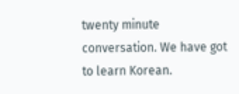twenty minute conversation. We have got to learn Korean.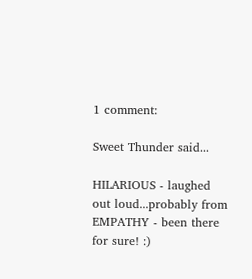1 comment:

Sweet Thunder said...

HILARIOUS - laughed out loud...probably from EMPATHY - been there for sure! :)